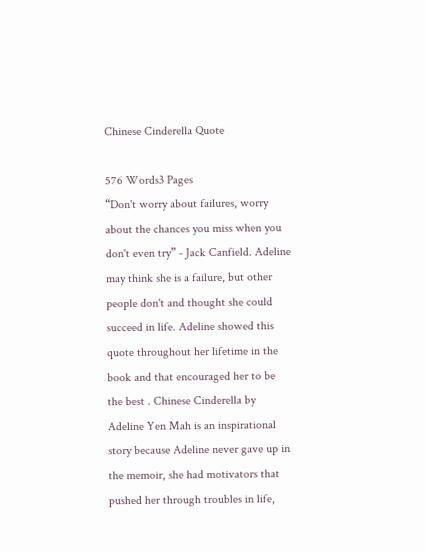Chinese Cinderella Quote

576 Words3 Pages
“Don't worry about failures, worry about the chances you miss when you don't even try” - Jack Canfield. Adeline may think she is a failure, but other people don't and thought she could succeed in life. Adeline showed this quote throughout her lifetime in the book and that encouraged her to be the best . Chinese Cinderella by Adeline Yen Mah is an inspirational story because Adeline never gave up in the memoir, she had motivators that pushed her through troubles in life,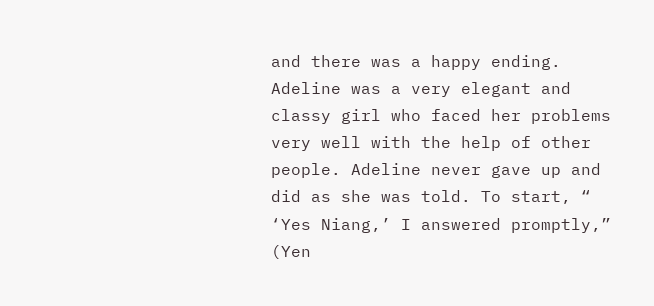and there was a happy ending. Adeline was a very elegant and classy girl who faced her problems very well with the help of other people. Adeline never gave up and did as she was told. To start, “ ‘Yes Niang,’ I answered promptly,” (Yen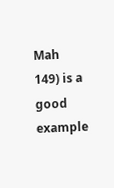Mah 149) is a good example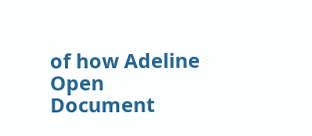of how Adeline
Open Document